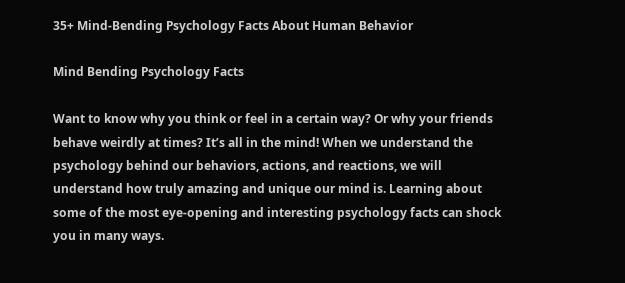35+ Mind-Bending Psychology Facts About Human Behavior

Mind Bending Psychology Facts

Want to know why you think or feel in a certain way? Or why your friends behave weirdly at times? It’s all in the mind! When we understand the psychology behind our behaviors, actions, and reactions, we will understand how truly amazing and unique our mind is. Learning about some of the most eye-opening and interesting psychology facts can shock you in many ways.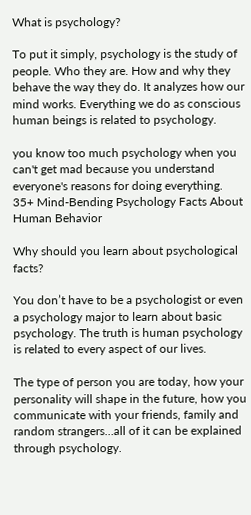What is psychology?

To put it simply, psychology is the study of people. Who they are. How and why they behave the way they do. It analyzes how our mind works. Everything we do as conscious human beings is related to psychology.

you know too much psychology when you can't get mad because you understand everyone's reasons for doing everything.
35+ Mind-Bending Psychology Facts About Human Behavior

Why should you learn about psychological facts?

You don’t have to be a psychologist or even a psychology major to learn about basic psychology. The truth is human psychology is related to every aspect of our lives.

The type of person you are today, how your personality will shape in the future, how you communicate with your friends, family and random strangers…all of it can be explained through psychology.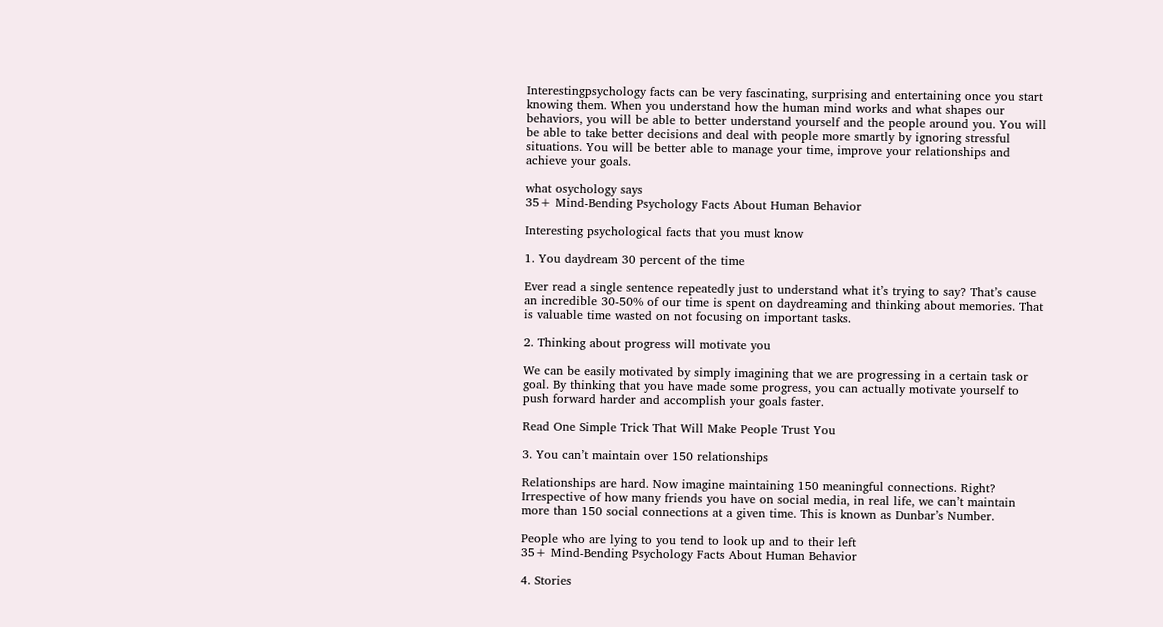Interestingpsychology facts can be very fascinating, surprising and entertaining once you start knowing them. When you understand how the human mind works and what shapes our behaviors, you will be able to better understand yourself and the people around you. You will be able to take better decisions and deal with people more smartly by ignoring stressful situations. You will be better able to manage your time, improve your relationships and achieve your goals.

what osychology says
35+ Mind-Bending Psychology Facts About Human Behavior

Interesting psychological facts that you must know

1. You daydream 30 percent of the time

Ever read a single sentence repeatedly just to understand what it’s trying to say? That’s cause an incredible 30-50% of our time is spent on daydreaming and thinking about memories. That is valuable time wasted on not focusing on important tasks.

2. Thinking about progress will motivate you

We can be easily motivated by simply imagining that we are progressing in a certain task or goal. By thinking that you have made some progress, you can actually motivate yourself to push forward harder and accomplish your goals faster.

Read One Simple Trick That Will Make People Trust You

3. You can’t maintain over 150 relationships

Relationships are hard. Now imagine maintaining 150 meaningful connections. Right? Irrespective of how many friends you have on social media, in real life, we can’t maintain more than 150 social connections at a given time. This is known as Dunbar’s Number.

People who are lying to you tend to look up and to their left
35+ Mind-Bending Psychology Facts About Human Behavior

4. Stories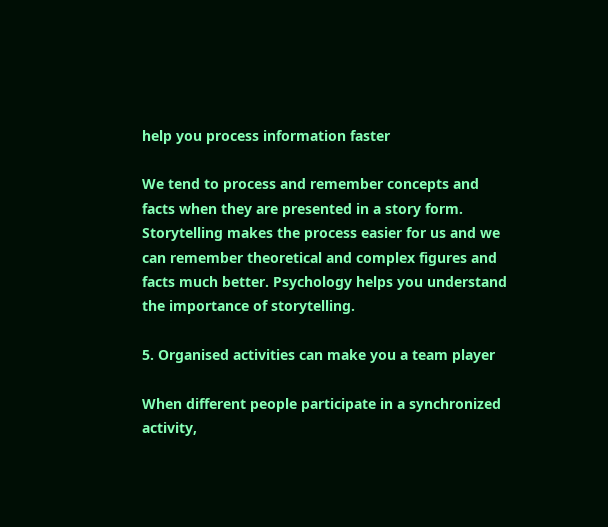help you process information faster

We tend to process and remember concepts and facts when they are presented in a story form. Storytelling makes the process easier for us and we can remember theoretical and complex figures and facts much better. Psychology helps you understand the importance of storytelling.

5. Organised activities can make you a team player

When different people participate in a synchronized activity,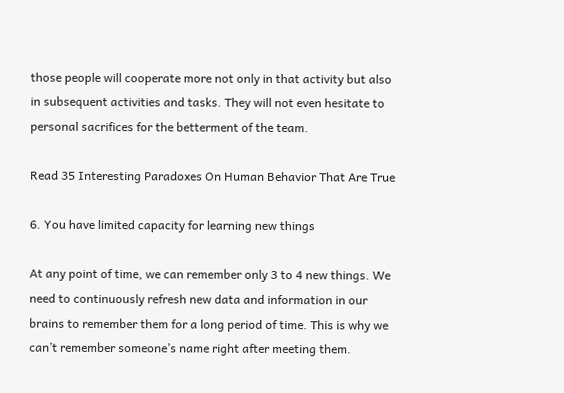those people will cooperate more not only in that activity but also in subsequent activities and tasks. They will not even hesitate to personal sacrifices for the betterment of the team.

Read 35 Interesting Paradoxes On Human Behavior That Are True

6. You have limited capacity for learning new things

At any point of time, we can remember only 3 to 4 new things. We need to continuously refresh new data and information in our brains to remember them for a long period of time. This is why we can’t remember someone’s name right after meeting them.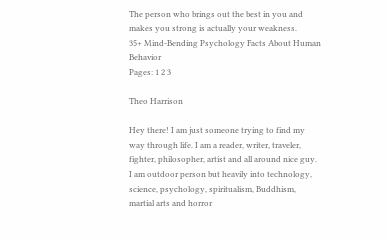The person who brings out the best in you and makes you strong is actually your weakness.
35+ Mind-Bending Psychology Facts About Human Behavior
Pages: 1 2 3

Theo Harrison

Hey there! I am just someone trying to find my way through life. I am a reader, writer, traveler, fighter, philosopher, artist and all around nice guy. I am outdoor person but heavily into technology, science, psychology, spiritualism, Buddhism, martial arts and horror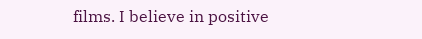films. I believe in positive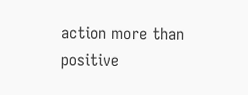action more than positive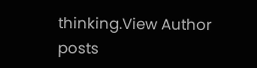thinking.View Author posts